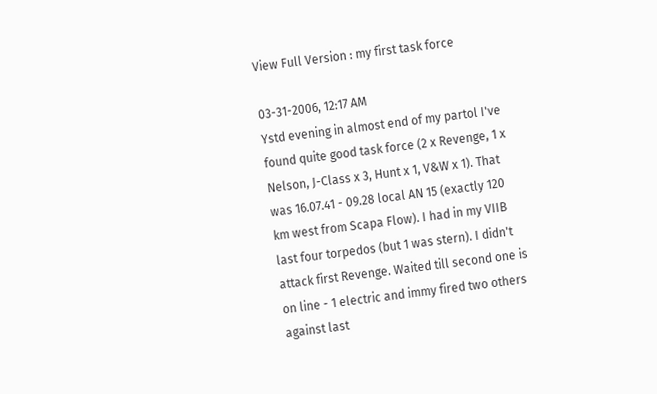View Full Version : my first task force

03-31-2006, 12:17 AM
Ystd evening in almost end of my partol I've found quite good task force (2 x Revenge, 1 x Nelson, J-Class x 3, Hunt x 1, V&W x 1). That was 16.07.41 - 09.28 local AN 15 (exactly 120 km west from Scapa Flow). I had in my VIIB last four torpedos (but 1 was stern). I didn't attack first Revenge. Waited till second one is on line - 1 electric and immy fired two others against last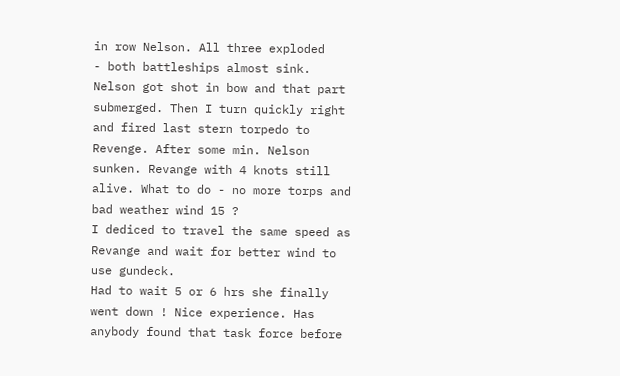in row Nelson. All three exploded
- both battleships almost sink. Nelson got shot in bow and that part submerged. Then I turn quickly right and fired last stern torpedo to Revenge. After some min. Nelson sunken. Revange with 4 knots still alive. What to do - no more torps and bad weather wind 15 ?
I dediced to travel the same speed as Revange and wait for better wind to use gundeck.
Had to wait 5 or 6 hrs she finally went down ! Nice experience. Has anybody found that task force before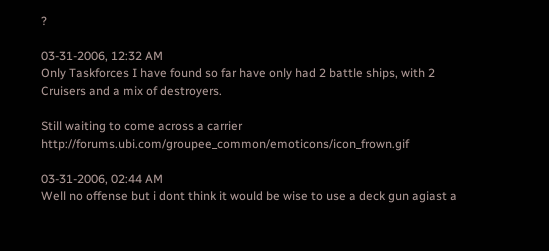?

03-31-2006, 12:32 AM
Only Taskforces I have found so far have only had 2 battle ships, with 2 Cruisers and a mix of destroyers.

Still waiting to come across a carrier http://forums.ubi.com/groupee_common/emoticons/icon_frown.gif

03-31-2006, 02:44 AM
Well no offense but i dont think it would be wise to use a deck gun agiast a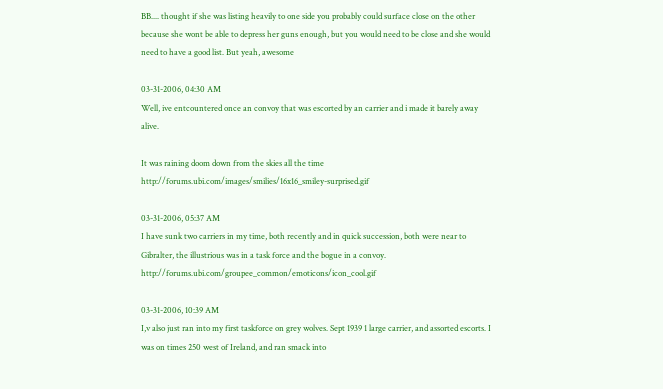BB.... thought if she was listing heavily to one side you probably could surface close on the other because she wont be able to depress her guns enough, but you would need to be close and she would need to have a good list. But yeah, awesome

03-31-2006, 04:30 AM
Well, ive entcountered once an convoy that was escorted by an carrier and i made it barely away alive.

It was raining doom down from the skies all the time http://forums.ubi.com/images/smilies/16x16_smiley-surprised.gif

03-31-2006, 05:37 AM
I have sunk two carriers in my time, both recently and in quick succession, both were near to Gibralter, the illustrious was in a task force and the bogue in a convoy. http://forums.ubi.com/groupee_common/emoticons/icon_cool.gif

03-31-2006, 10:39 AM
I,v also just ran into my first taskforce on grey wolves. Sept 1939 1 large carrier, and assorted escorts. I was on times 250 west of Ireland, and ran smack into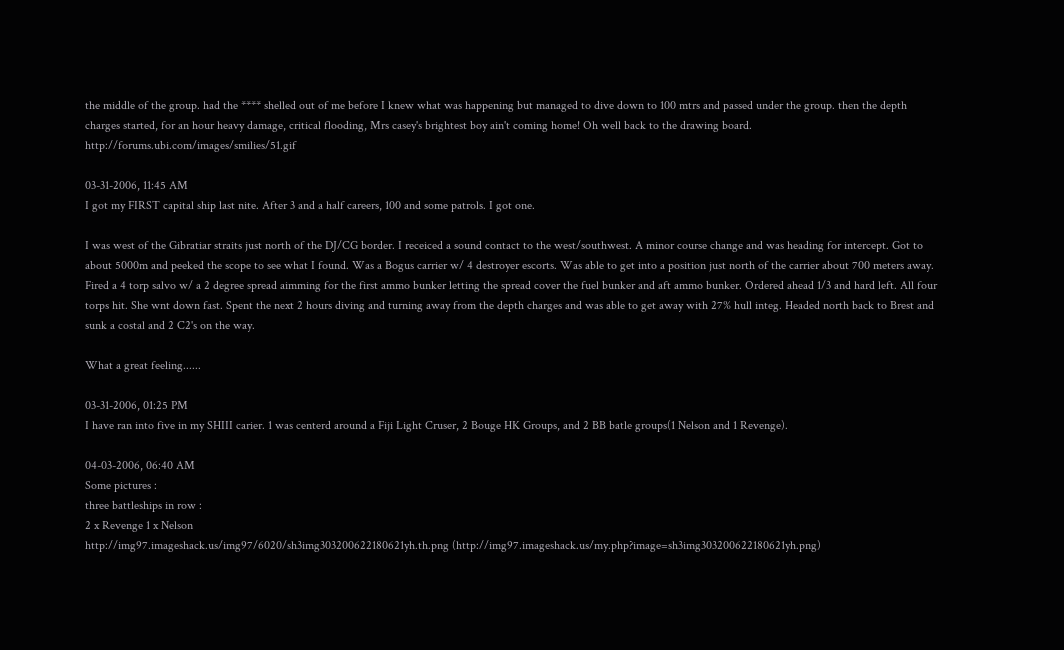the middle of the group. had the **** shelled out of me before I knew what was happening but managed to dive down to 100 mtrs and passed under the group. then the depth charges started, for an hour heavy damage, critical flooding, Mrs casey's brightest boy ain't coming home! Oh well back to the drawing board. http://forums.ubi.com/images/smilies/51.gif

03-31-2006, 11:45 AM
I got my FIRST capital ship last nite. After 3 and a half careers, 100 and some patrols. I got one.

I was west of the Gibratiar straits just north of the DJ/CG border. I receiced a sound contact to the west/southwest. A minor course change and was heading for intercept. Got to about 5000m and peeked the scope to see what I found. Was a Bogus carrier w/ 4 destroyer escorts. Was able to get into a position just north of the carrier about 700 meters away. Fired a 4 torp salvo w/ a 2 degree spread aimming for the first ammo bunker letting the spread cover the fuel bunker and aft ammo bunker. Ordered ahead 1/3 and hard left. All four torps hit. She wnt down fast. Spent the next 2 hours diving and turning away from the depth charges and was able to get away with 27% hull integ. Headed north back to Brest and sunk a costal and 2 C2's on the way.

What a great feeling......

03-31-2006, 01:25 PM
I have ran into five in my SHIII carier. 1 was centerd around a Fiji Light Cruser, 2 Bouge HK Groups, and 2 BB batle groups(1 Nelson and 1 Revenge).

04-03-2006, 06:40 AM
Some pictures :
three battleships in row :
2 x Revenge 1 x Nelson
http://img97.imageshack.us/img97/6020/sh3img303200622180621yh.th.png (http://img97.imageshack.us/my.php?image=sh3img303200622180621yh.png)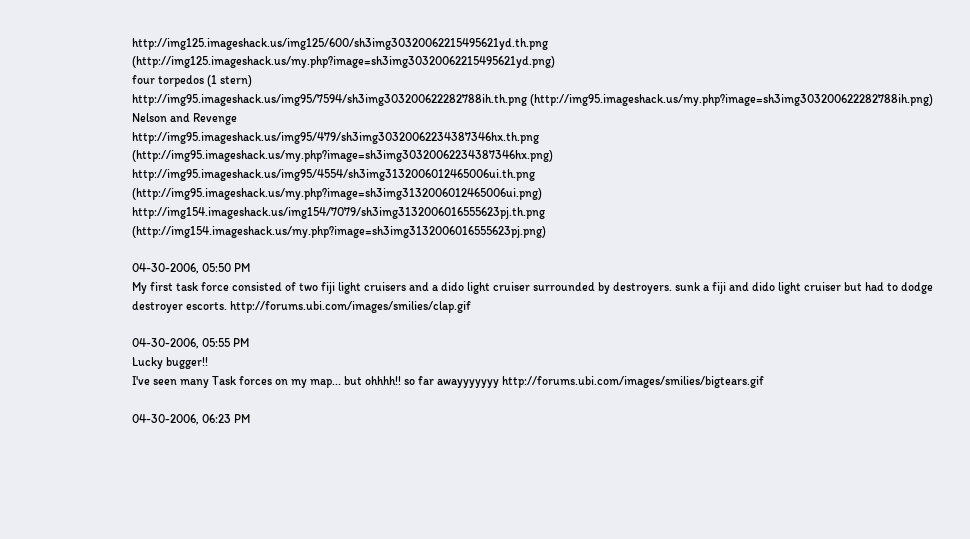http://img125.imageshack.us/img125/600/sh3img30320062215495621yd.th.png (http://img125.imageshack.us/my.php?image=sh3img30320062215495621yd.png)
four torpedos (1 stern)
http://img95.imageshack.us/img95/7594/sh3img303200622282788ih.th.png (http://img95.imageshack.us/my.php?image=sh3img303200622282788ih.png)
Nelson and Revenge
http://img95.imageshack.us/img95/479/sh3img30320062234387346hx.th.png (http://img95.imageshack.us/my.php?image=sh3img30320062234387346hx.png)
http://img95.imageshack.us/img95/4554/sh3img3132006012465006ui.th.png (http://img95.imageshack.us/my.php?image=sh3img3132006012465006ui.png)
http://img154.imageshack.us/img154/7079/sh3img3132006016555623pj.th.png (http://img154.imageshack.us/my.php?image=sh3img3132006016555623pj.png)

04-30-2006, 05:50 PM
My first task force consisted of two fiji light cruisers and a dido light cruiser surrounded by destroyers. sunk a fiji and dido light cruiser but had to dodge destroyer escorts. http://forums.ubi.com/images/smilies/clap.gif

04-30-2006, 05:55 PM
Lucky bugger!!
I've seen many Task forces on my map... but ohhhh!! so far awayyyyyyy http://forums.ubi.com/images/smilies/bigtears.gif

04-30-2006, 06:23 PM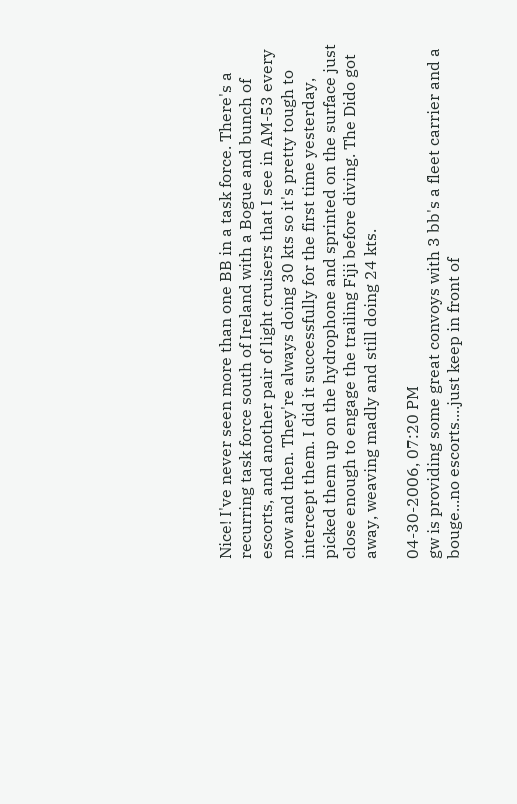Nice! I've never seen more than one BB in a task force. There's a recurring task force south of Ireland with a Bogue and bunch of escorts, and another pair of light cruisers that I see in AM-53 every now and then. They're always doing 30 kts so it's pretty tough to intercept them. I did it successfully for the first time yesterday, picked them up on the hydrophone and sprinted on the surface just close enough to engage the trailing Fiji before diving. The Dido got away, weaving madly and still doing 24 kts.

04-30-2006, 07:20 PM
gw is providing some great convoys with 3 bb's a fleet carrier and a bouge...no escorts....just keep in front of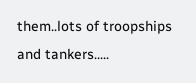them..lots of troopships and tankers.....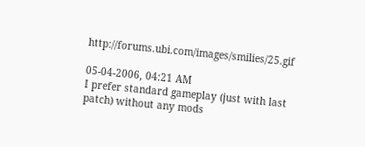http://forums.ubi.com/images/smilies/25.gif

05-04-2006, 04:21 AM
I prefer standard gameplay (just with last patch) without any mods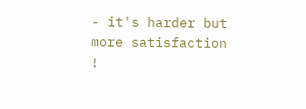- it's harder but more satisfaction !